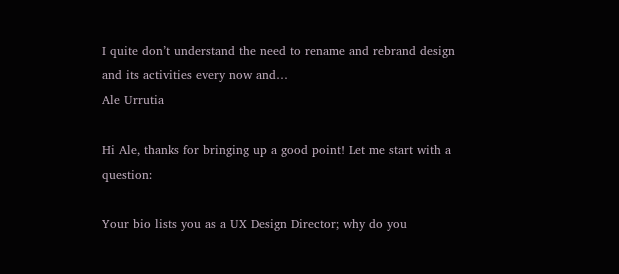I quite don’t understand the need to rename and rebrand design and its activities every now and…
Ale Urrutia

Hi Ale, thanks for bringing up a good point! Let me start with a question:

Your bio lists you as a UX Design Director; why do you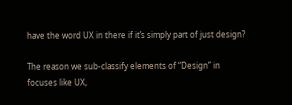have the word UX in there if it’s simply part of just design?

The reason we sub-classify elements of “Design” in focuses like UX,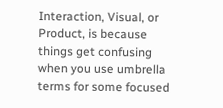Interaction, Visual, or Product, is because things get confusing when you use umbrella terms for some focused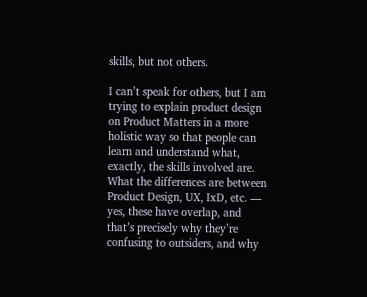skills, but not others.

I can’t speak for others, but I am trying to explain product design on Product Matters in a more holistic way so that people can learn and understand what, exactly, the skills involved are. What the differences are between Product Design, UX, IxD, etc. — yes, these have overlap, and that’s precisely why they’re confusing to outsiders, and why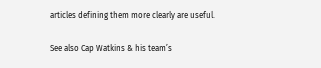articles defining them more clearly are useful.

See also Cap Watkins & his team’s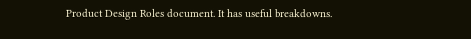Product Design Roles document. It has useful breakdowns.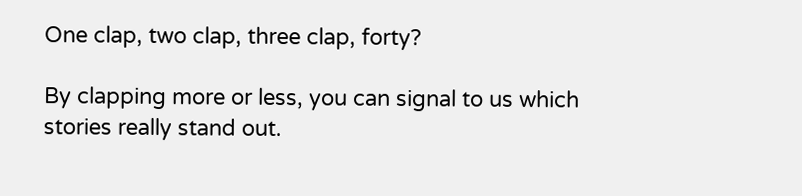One clap, two clap, three clap, forty?

By clapping more or less, you can signal to us which stories really stand out.